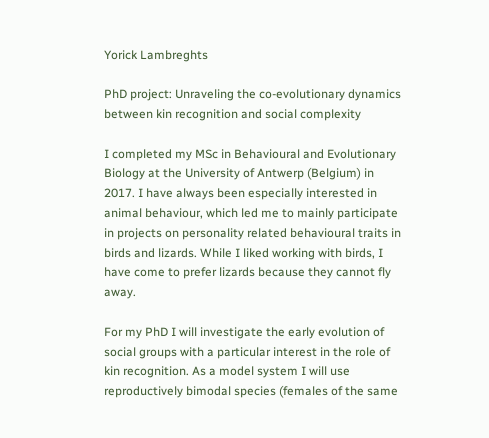Yorick Lambreghts

PhD project: Unraveling the co-evolutionary dynamics between kin recognition and social complexity

I completed my MSc in Behavioural and Evolutionary Biology at the University of Antwerp (Belgium) in 2017. I have always been especially interested in animal behaviour, which led me to mainly participate in projects on personality related behavioural traits in birds and lizards. While I liked working with birds, I have come to prefer lizards because they cannot fly away.

For my PhD I will investigate the early evolution of social groups with a particular interest in the role of kin recognition. As a model system I will use reproductively bimodal species (females of the same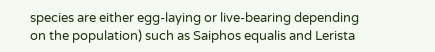species are either egg-laying or live-bearing depending on the population) such as Saiphos equalis and Lerista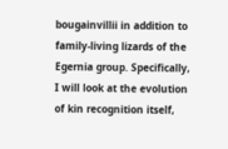bougainvillii in addition to family-living lizards of the Egernia group. Specifically, I will look at the evolution of kin recognition itself,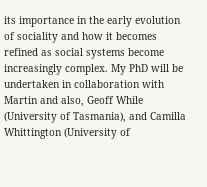its importance in the early evolution of sociality and how it becomes refined as social systems become increasingly complex. My PhD will be undertaken in collaboration with Martin and also, Geoff While (University of Tasmania), and Camilla Whittington (University of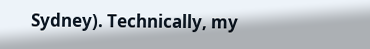Sydney). Technically, my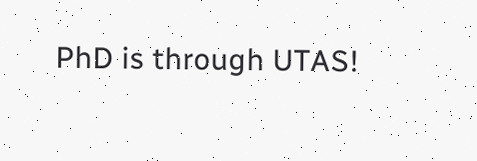PhD is through UTAS!